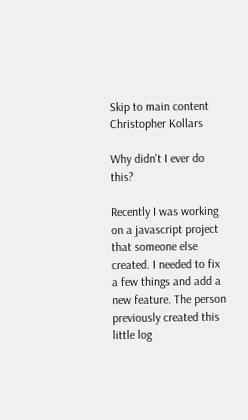Skip to main content
Christopher Kollars

Why didn't I ever do this?

Recently I was working on a javascript project that someone else created. I needed to fix a few things and add a new feature. The person previously created this little log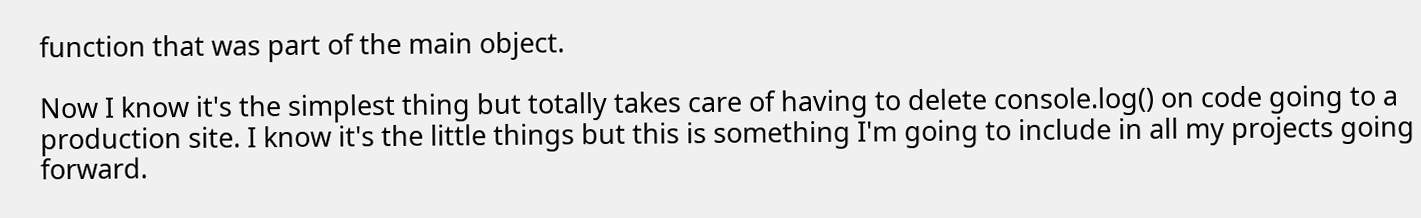function that was part of the main object.

Now I know it's the simplest thing but totally takes care of having to delete console.log() on code going to a production site. I know it's the little things but this is something I'm going to include in all my projects going forward.